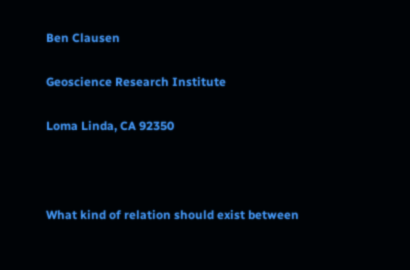Ben Clausen

Geoscience Research Institute

Loma Linda, CA 92350



What kind of relation should exist between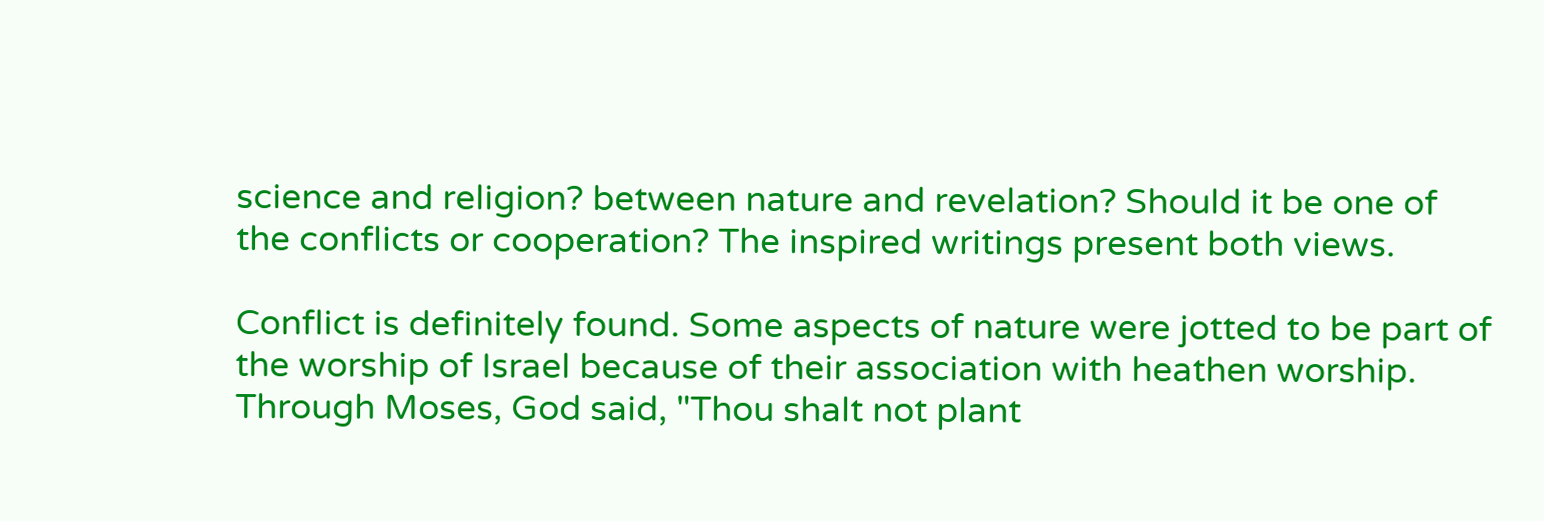science and religion? between nature and revelation? Should it be one of the conflicts or cooperation? The inspired writings present both views.

Conflict is definitely found. Some aspects of nature were jotted to be part of the worship of Israel because of their association with heathen worship. Through Moses, God said, "Thou shalt not plant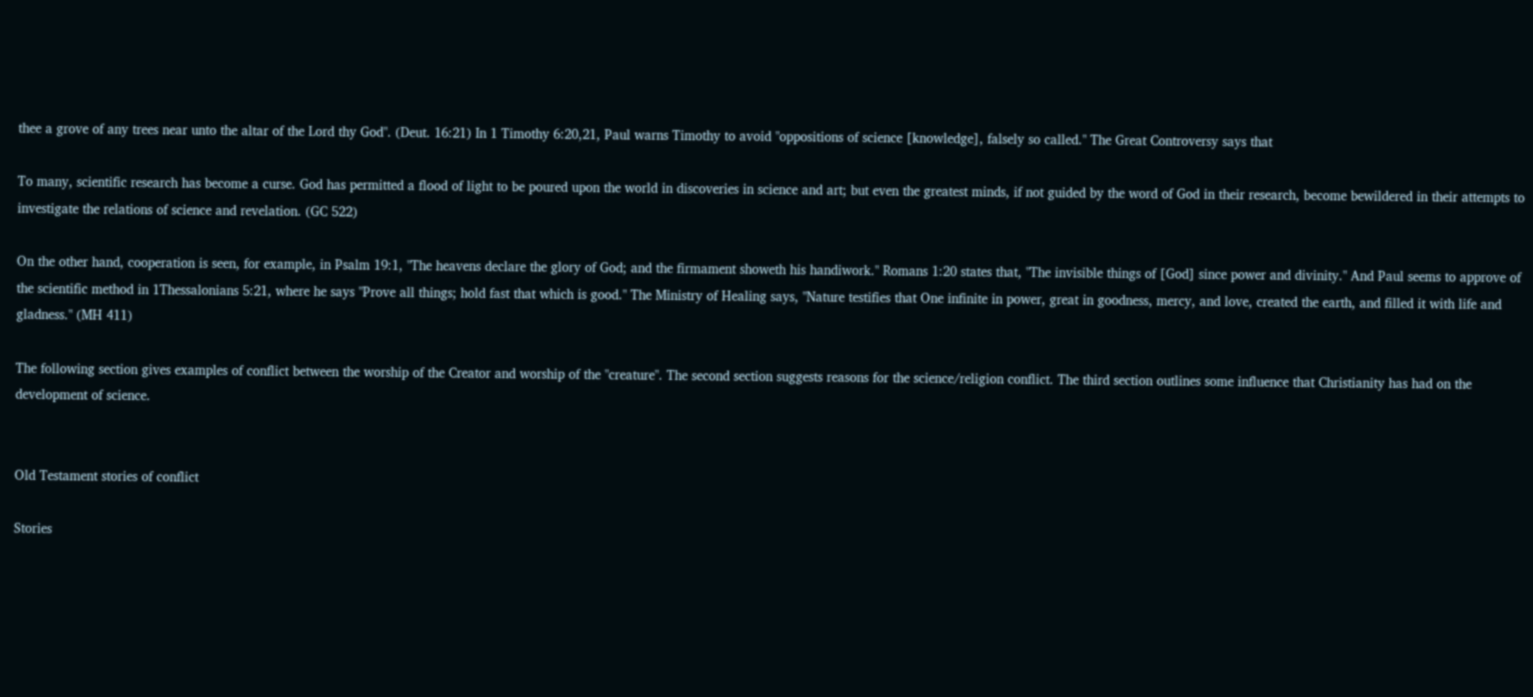thee a grove of any trees near unto the altar of the Lord thy God". (Deut. 16:21) In 1 Timothy 6:20,21, Paul warns Timothy to avoid "oppositions of science [knowledge], falsely so called." The Great Controversy says that

To many, scientific research has become a curse. God has permitted a flood of light to be poured upon the world in discoveries in science and art; but even the greatest minds, if not guided by the word of God in their research, become bewildered in their attempts to investigate the relations of science and revelation. (GC 522)

On the other hand, cooperation is seen, for example, in Psalm 19:1, "The heavens declare the glory of God; and the firmament showeth his handiwork." Romans 1:20 states that, "The invisible things of [God] since power and divinity." And Paul seems to approve of the scientific method in 1Thessalonians 5:21, where he says "Prove all things; hold fast that which is good." The Ministry of Healing says, "Nature testifies that One infinite in power, great in goodness, mercy, and love, created the earth, and filled it with life and gladness." (MH 411)

The following section gives examples of conflict between the worship of the Creator and worship of the "creature". The second section suggests reasons for the science/religion conflict. The third section outlines some influence that Christianity has had on the development of science.


Old Testament stories of conflict

Stories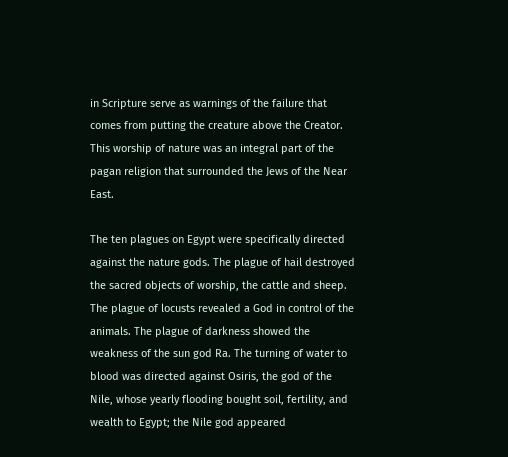in Scripture serve as warnings of the failure that comes from putting the creature above the Creator. This worship of nature was an integral part of the pagan religion that surrounded the Jews of the Near East.

The ten plagues on Egypt were specifically directed against the nature gods. The plague of hail destroyed the sacred objects of worship, the cattle and sheep. The plague of locusts revealed a God in control of the animals. The plague of darkness showed the weakness of the sun god Ra. The turning of water to blood was directed against Osiris, the god of the Nile, whose yearly flooding bought soil, fertility, and wealth to Egypt; the Nile god appeared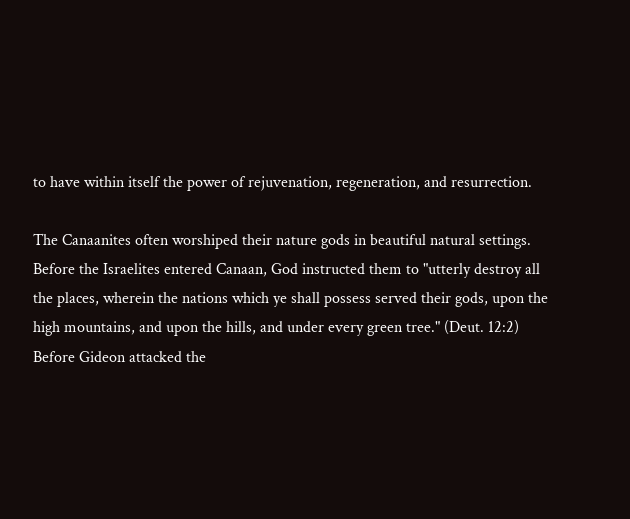to have within itself the power of rejuvenation, regeneration, and resurrection.

The Canaanites often worshiped their nature gods in beautiful natural settings. Before the Israelites entered Canaan, God instructed them to "utterly destroy all the places, wherein the nations which ye shall possess served their gods, upon the high mountains, and upon the hills, and under every green tree." (Deut. 12:2) Before Gideon attacked the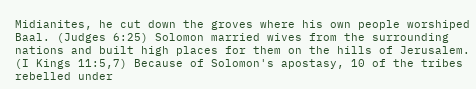Midianites, he cut down the groves where his own people worshiped Baal. (Judges 6:25) Solomon married wives from the surrounding nations and built high places for them on the hills of Jerusalem. (I Kings 11:5,7) Because of Solomon's apostasy, 10 of the tribes rebelled under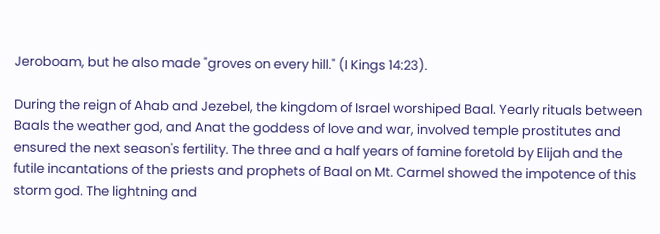Jeroboam, but he also made "groves on every hill." (I Kings 14:23).

During the reign of Ahab and Jezebel, the kingdom of Israel worshiped Baal. Yearly rituals between Baals the weather god, and Anat the goddess of love and war, involved temple prostitutes and ensured the next season's fertility. The three and a half years of famine foretold by Elijah and the futile incantations of the priests and prophets of Baal on Mt. Carmel showed the impotence of this storm god. The lightning and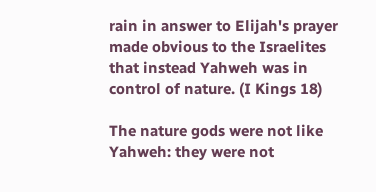rain in answer to Elijah's prayer made obvious to the Israelites that instead Yahweh was in control of nature. (I Kings 18)

The nature gods were not like Yahweh: they were not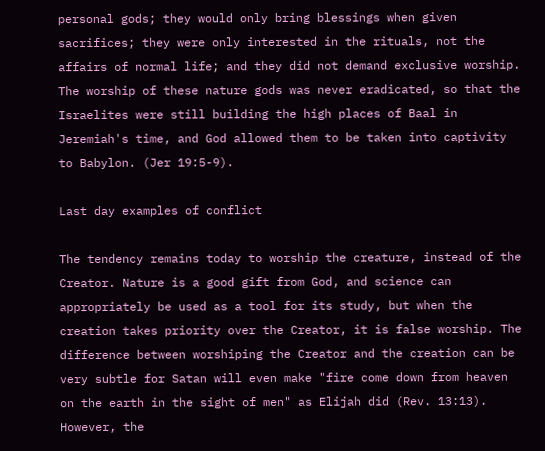personal gods; they would only bring blessings when given sacrifices; they were only interested in the rituals, not the affairs of normal life; and they did not demand exclusive worship. The worship of these nature gods was never eradicated, so that the Israelites were still building the high places of Baal in Jeremiah's time, and God allowed them to be taken into captivity to Babylon. (Jer 19:5-9).

Last day examples of conflict

The tendency remains today to worship the creature, instead of the Creator. Nature is a good gift from God, and science can appropriately be used as a tool for its study, but when the creation takes priority over the Creator, it is false worship. The difference between worshiping the Creator and the creation can be very subtle for Satan will even make "fire come down from heaven on the earth in the sight of men" as Elijah did (Rev. 13:13). However, the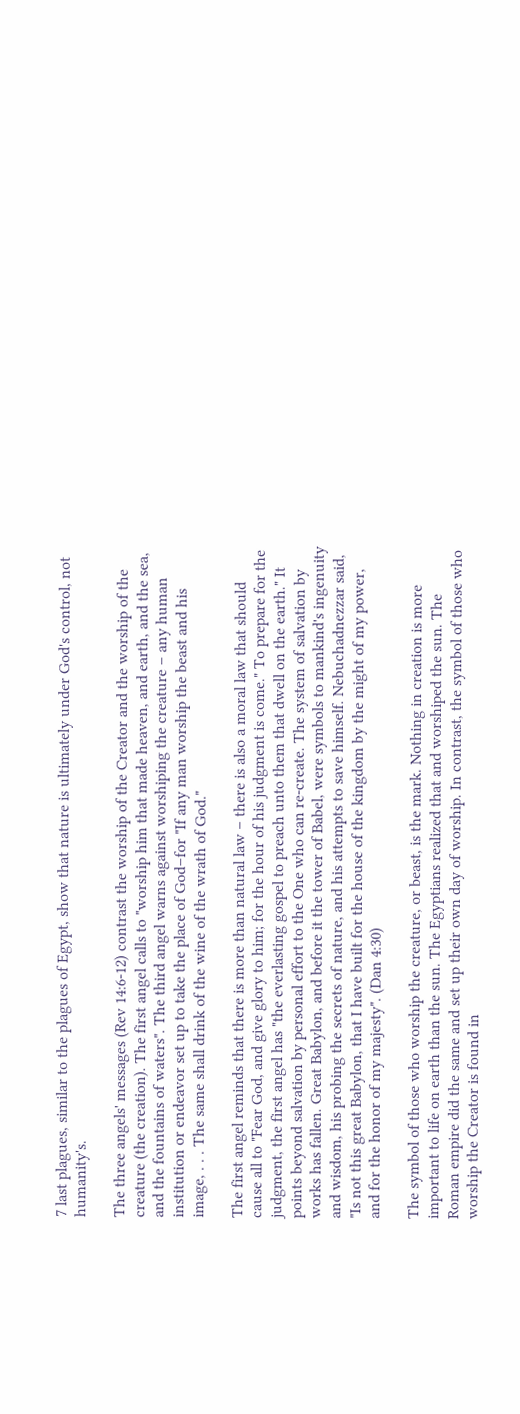7 last plagues, similar to the plagues of Egypt, show that nature is ultimately under God's control, not humanity's.

The three angels' messages (Rev 14:6-12) contrast the worship of the Creator and the worship of the creature (the creation). The first angel calls to "worship him that made heaven, and earth, and the sea, and the fountains of waters". The third angel warns against worshiping the creature – any human institution or endeavor set up to take the place of God–for "If any man worship the beast and his image, . . . The same shall drink of the wine of the wrath of God."

The first angel reminds that there is more than natural law – there is also a moral law that should cause all to "Fear God, and give glory to him; for the hour of his judgment is come." To prepare for the judgment, the first angel has "the everlasting gospel to preach unto them that dwell on the earth." It points beyond salvation by personal effort to the One who can re-create. The system of salvation by works has fallen. Great Babylon, and before it the tower of Babel, were symbols to mankind's ingenuity and wisdom, his probing the secrets of nature, and his attempts to save himself. Nebuchadnezzar said, "Is not this great Babylon, that I have built for the house of the kingdom by the might of my power, and for the honor of my majesty". (Dan 4:30)

The symbol of those who worship the creature, or beast, is the mark. Nothing in creation is more important to life on earth than the sun. The Egyptians realized that and worshiped the sun. The Roman empire did the same and set up their own day of worship. In contrast, the symbol of those who worship the Creator is found in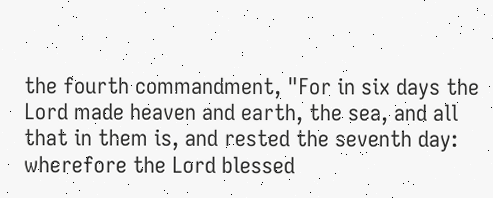the fourth commandment, "For in six days the Lord made heaven and earth, the sea, and all that in them is, and rested the seventh day: wherefore the Lord blessed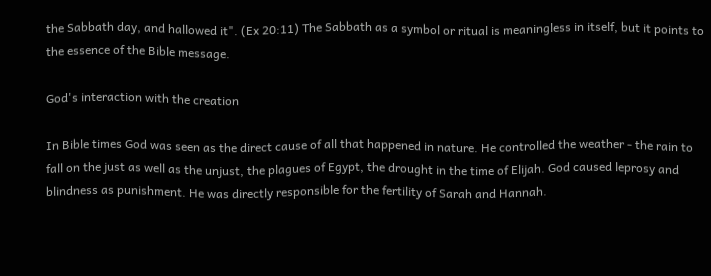the Sabbath day, and hallowed it". (Ex 20:11) The Sabbath as a symbol or ritual is meaningless in itself, but it points to the essence of the Bible message.

God's interaction with the creation

In Bible times God was seen as the direct cause of all that happened in nature. He controlled the weather - the rain to fall on the just as well as the unjust, the plagues of Egypt, the drought in the time of Elijah. God caused leprosy and blindness as punishment. He was directly responsible for the fertility of Sarah and Hannah.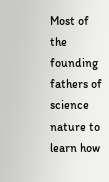Most of the founding fathers of science nature to learn how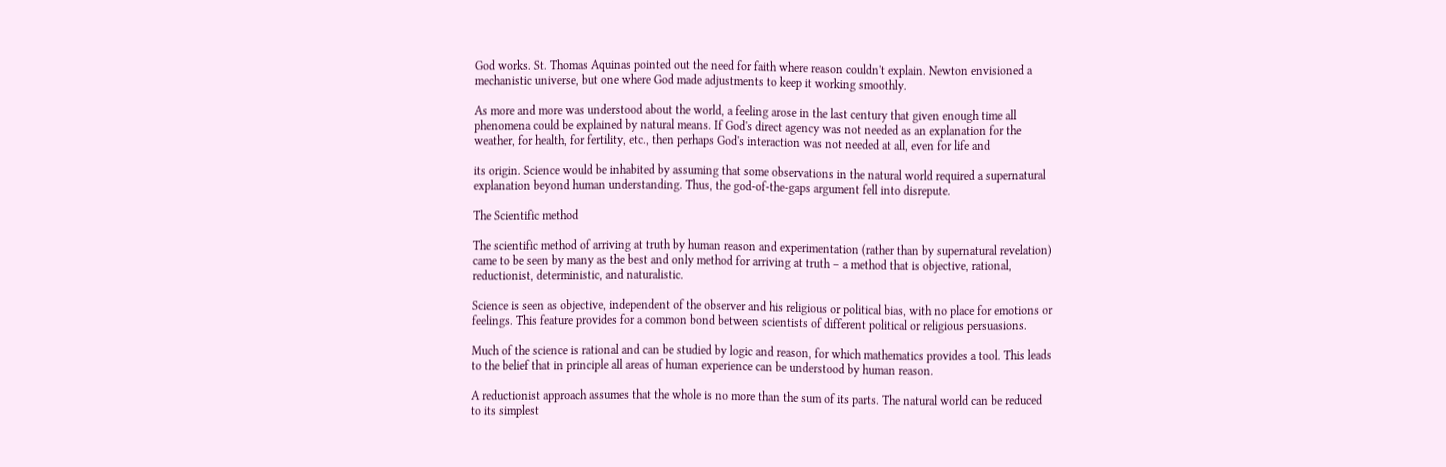God works. St. Thomas Aquinas pointed out the need for faith where reason couldn't explain. Newton envisioned a mechanistic universe, but one where God made adjustments to keep it working smoothly.

As more and more was understood about the world, a feeling arose in the last century that given enough time all phenomena could be explained by natural means. If God's direct agency was not needed as an explanation for the weather, for health, for fertility, etc., then perhaps God's interaction was not needed at all, even for life and

its origin. Science would be inhabited by assuming that some observations in the natural world required a supernatural explanation beyond human understanding. Thus, the god-of-the-gaps argument fell into disrepute.

The Scientific method

The scientific method of arriving at truth by human reason and experimentation (rather than by supernatural revelation) came to be seen by many as the best and only method for arriving at truth – a method that is objective, rational, reductionist, deterministic, and naturalistic.

Science is seen as objective, independent of the observer and his religious or political bias, with no place for emotions or feelings. This feature provides for a common bond between scientists of different political or religious persuasions.

Much of the science is rational and can be studied by logic and reason, for which mathematics provides a tool. This leads to the belief that in principle all areas of human experience can be understood by human reason.

A reductionist approach assumes that the whole is no more than the sum of its parts. The natural world can be reduced to its simplest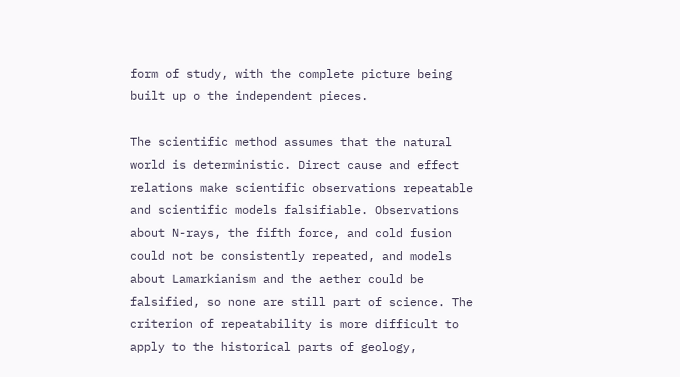form of study, with the complete picture being built up o the independent pieces.

The scientific method assumes that the natural world is deterministic. Direct cause and effect relations make scientific observations repeatable and scientific models falsifiable. Observations about N-rays, the fifth force, and cold fusion could not be consistently repeated, and models about Lamarkianism and the aether could be falsified, so none are still part of science. The criterion of repeatability is more difficult to apply to the historical parts of geology,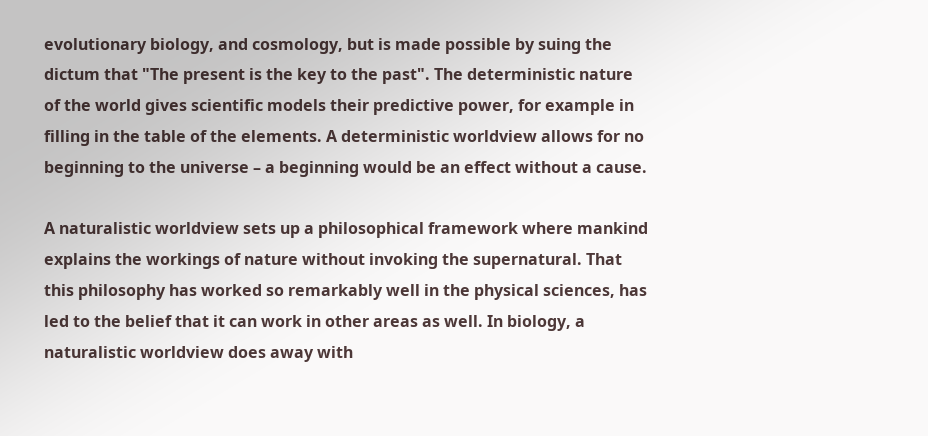evolutionary biology, and cosmology, but is made possible by suing the dictum that "The present is the key to the past". The deterministic nature of the world gives scientific models their predictive power, for example in filling in the table of the elements. A deterministic worldview allows for no beginning to the universe – a beginning would be an effect without a cause.

A naturalistic worldview sets up a philosophical framework where mankind explains the workings of nature without invoking the supernatural. That this philosophy has worked so remarkably well in the physical sciences, has led to the belief that it can work in other areas as well. In biology, a naturalistic worldview does away with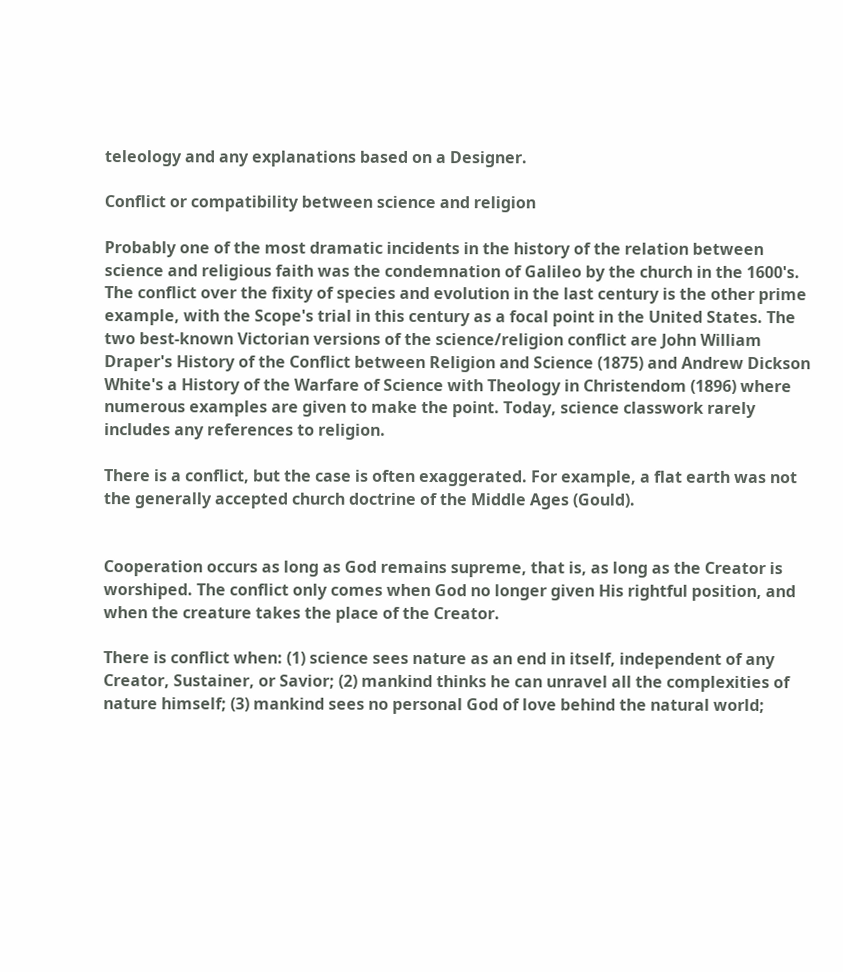teleology and any explanations based on a Designer.

Conflict or compatibility between science and religion

Probably one of the most dramatic incidents in the history of the relation between science and religious faith was the condemnation of Galileo by the church in the 1600's. The conflict over the fixity of species and evolution in the last century is the other prime example, with the Scope's trial in this century as a focal point in the United States. The two best-known Victorian versions of the science/religion conflict are John William Draper's History of the Conflict between Religion and Science (1875) and Andrew Dickson White's a History of the Warfare of Science with Theology in Christendom (1896) where numerous examples are given to make the point. Today, science classwork rarely includes any references to religion.

There is a conflict, but the case is often exaggerated. For example, a flat earth was not the generally accepted church doctrine of the Middle Ages (Gould).


Cooperation occurs as long as God remains supreme, that is, as long as the Creator is worshiped. The conflict only comes when God no longer given His rightful position, and when the creature takes the place of the Creator.

There is conflict when: (1) science sees nature as an end in itself, independent of any Creator, Sustainer, or Savior; (2) mankind thinks he can unravel all the complexities of nature himself; (3) mankind sees no personal God of love behind the natural world;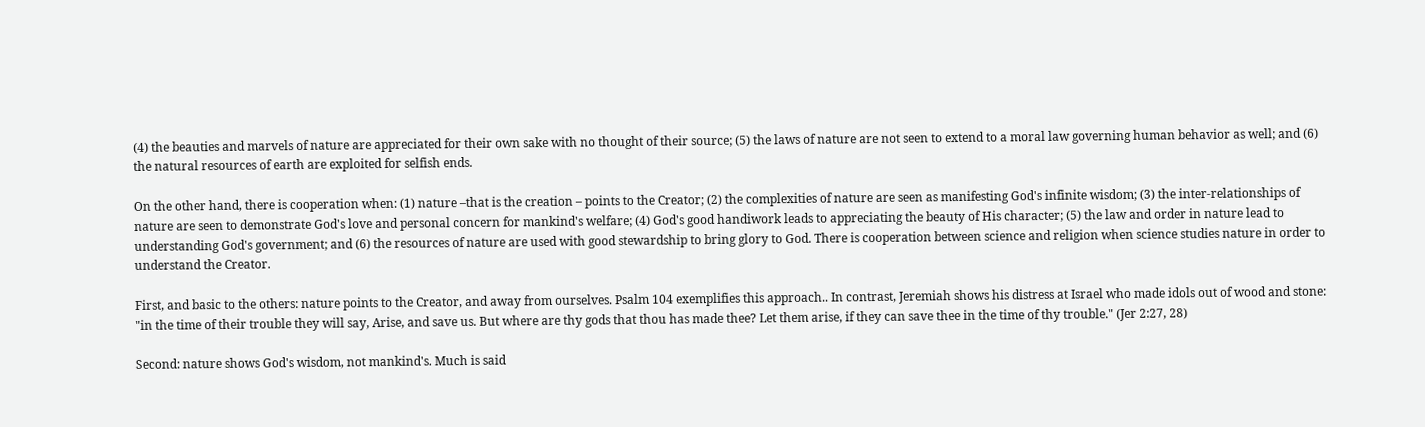(4) the beauties and marvels of nature are appreciated for their own sake with no thought of their source; (5) the laws of nature are not seen to extend to a moral law governing human behavior as well; and (6) the natural resources of earth are exploited for selfish ends.

On the other hand, there is cooperation when: (1) nature –that is the creation – points to the Creator; (2) the complexities of nature are seen as manifesting God's infinite wisdom; (3) the inter-relationships of nature are seen to demonstrate God's love and personal concern for mankind's welfare; (4) God's good handiwork leads to appreciating the beauty of His character; (5) the law and order in nature lead to understanding God's government; and (6) the resources of nature are used with good stewardship to bring glory to God. There is cooperation between science and religion when science studies nature in order to understand the Creator.

First, and basic to the others: nature points to the Creator, and away from ourselves. Psalm 104 exemplifies this approach.. In contrast, Jeremiah shows his distress at Israel who made idols out of wood and stone: "in the time of their trouble they will say, Arise, and save us. But where are thy gods that thou has made thee? Let them arise, if they can save thee in the time of thy trouble." (Jer 2:27, 28)

Second: nature shows God's wisdom, not mankind's. Much is said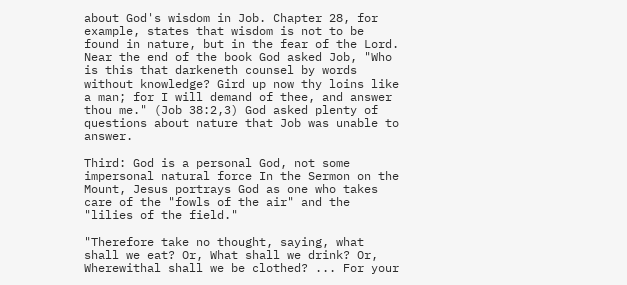about God's wisdom in Job. Chapter 28, for example, states that wisdom is not to be found in nature, but in the fear of the Lord. Near the end of the book God asked Job, "Who is this that darkeneth counsel by words without knowledge? Gird up now thy loins like a man; for I will demand of thee, and answer thou me." (Job 38:2,3) God asked plenty of questions about nature that Job was unable to answer.

Third: God is a personal God, not some impersonal natural force In the Sermon on the Mount, Jesus portrays God as one who takes care of the "fowls of the air" and the "lilies of the field."

"Therefore take no thought, saying, what shall we eat? Or, What shall we drink? Or, Wherewithal shall we be clothed? ... For your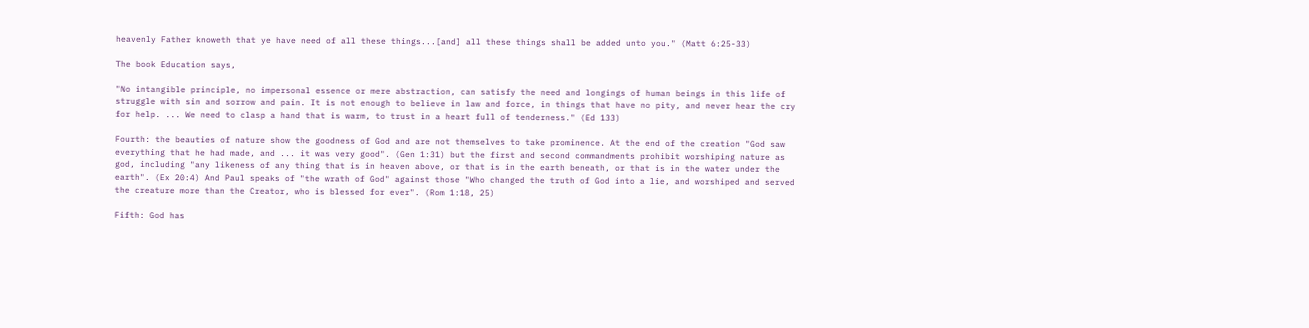heavenly Father knoweth that ye have need of all these things...[and] all these things shall be added unto you." (Matt 6:25-33)

The book Education says,

"No intangible principle, no impersonal essence or mere abstraction, can satisfy the need and longings of human beings in this life of struggle with sin and sorrow and pain. It is not enough to believe in law and force, in things that have no pity, and never hear the cry for help. ... We need to clasp a hand that is warm, to trust in a heart full of tenderness." (Ed 133)

Fourth: the beauties of nature show the goodness of God and are not themselves to take prominence. At the end of the creation "God saw everything that he had made, and ... it was very good". (Gen 1:31) but the first and second commandments prohibit worshiping nature as god, including "any likeness of any thing that is in heaven above, or that is in the earth beneath, or that is in the water under the earth". (Ex 20:4) And Paul speaks of "the wrath of God" against those "Who changed the truth of God into a lie, and worshiped and served the creature more than the Creator, who is blessed for ever". (Rom 1:18, 25)

Fifth: God has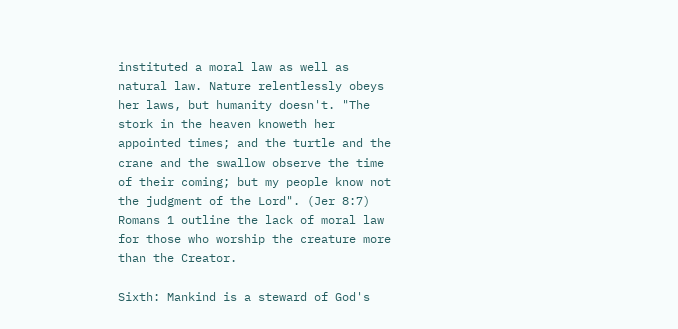instituted a moral law as well as natural law. Nature relentlessly obeys her laws, but humanity doesn't. "The stork in the heaven knoweth her appointed times; and the turtle and the crane and the swallow observe the time of their coming; but my people know not the judgment of the Lord". (Jer 8:7) Romans 1 outline the lack of moral law for those who worship the creature more than the Creator.

Sixth: Mankind is a steward of God's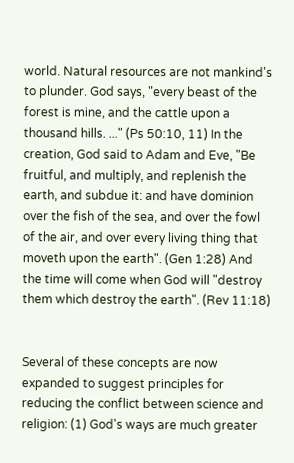world. Natural resources are not mankind's to plunder. God says, "every beast of the forest is mine, and the cattle upon a thousand hills. ..." (Ps 50:10, 11) In the creation, God said to Adam and Eve, "Be fruitful, and multiply, and replenish the earth, and subdue it: and have dominion over the fish of the sea, and over the fowl of the air, and over every living thing that moveth upon the earth". (Gen 1:28) And the time will come when God will "destroy them which destroy the earth". (Rev 11:18)


Several of these concepts are now expanded to suggest principles for reducing the conflict between science and religion: (1) God's ways are much greater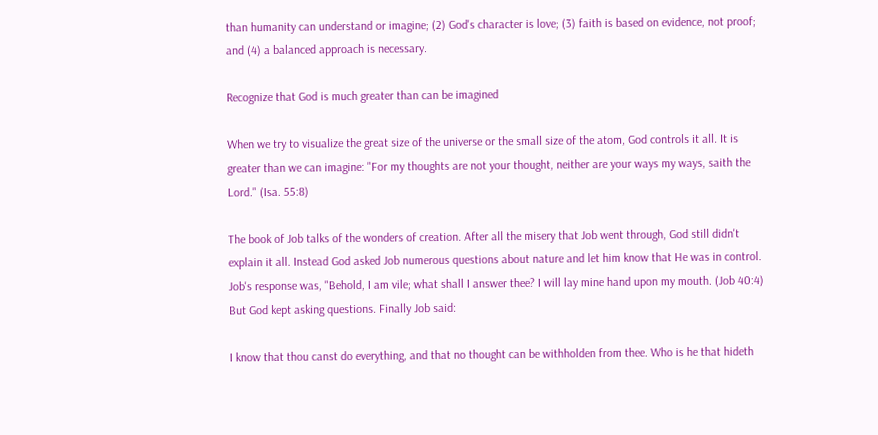than humanity can understand or imagine; (2) God's character is love; (3) faith is based on evidence, not proof; and (4) a balanced approach is necessary.

Recognize that God is much greater than can be imagined

When we try to visualize the great size of the universe or the small size of the atom, God controls it all. It is greater than we can imagine: "For my thoughts are not your thought, neither are your ways my ways, saith the Lord." (Isa. 55:8)

The book of Job talks of the wonders of creation. After all the misery that Job went through, God still didn't explain it all. Instead God asked Job numerous questions about nature and let him know that He was in control. Job's response was, "Behold, I am vile; what shall I answer thee? I will lay mine hand upon my mouth. (Job 40:4) But God kept asking questions. Finally Job said:

I know that thou canst do everything, and that no thought can be withholden from thee. Who is he that hideth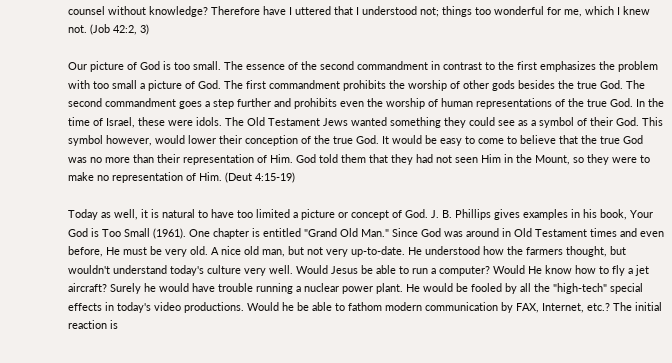counsel without knowledge? Therefore have I uttered that I understood not; things too wonderful for me, which I knew not. (Job 42:2, 3)

Our picture of God is too small. The essence of the second commandment in contrast to the first emphasizes the problem with too small a picture of God. The first commandment prohibits the worship of other gods besides the true God. The second commandment goes a step further and prohibits even the worship of human representations of the true God. In the time of Israel, these were idols. The Old Testament Jews wanted something they could see as a symbol of their God. This symbol however, would lower their conception of the true God. It would be easy to come to believe that the true God was no more than their representation of Him. God told them that they had not seen Him in the Mount, so they were to make no representation of Him. (Deut 4:15-19)

Today as well, it is natural to have too limited a picture or concept of God. J. B. Phillips gives examples in his book, Your God is Too Small (1961). One chapter is entitled "Grand Old Man." Since God was around in Old Testament times and even before, He must be very old. A nice old man, but not very up-to-date. He understood how the farmers thought, but wouldn't understand today's culture very well. Would Jesus be able to run a computer? Would He know how to fly a jet aircraft? Surely he would have trouble running a nuclear power plant. He would be fooled by all the "high-tech" special effects in today's video productions. Would he be able to fathom modern communication by FAX, Internet, etc.? The initial reaction is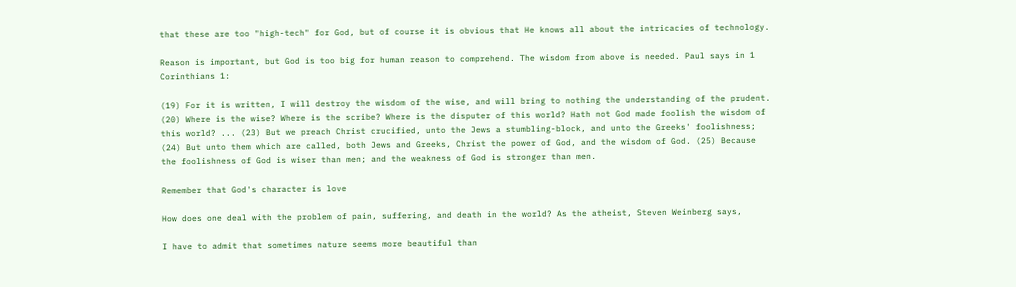that these are too "high-tech" for God, but of course it is obvious that He knows all about the intricacies of technology.

Reason is important, but God is too big for human reason to comprehend. The wisdom from above is needed. Paul says in 1 Corinthians 1:

(19) For it is written, I will destroy the wisdom of the wise, and will bring to nothing the understanding of the prudent. (20) Where is the wise? Where is the scribe? Where is the disputer of this world? Hath not God made foolish the wisdom of this world? ... (23) But we preach Christ crucified, unto the Jews a stumbling-block, and unto the Greeks' foolishness; (24) But unto them which are called, both Jews and Greeks, Christ the power of God, and the wisdom of God. (25) Because the foolishness of God is wiser than men; and the weakness of God is stronger than men.

Remember that God's character is love

How does one deal with the problem of pain, suffering, and death in the world? As the atheist, Steven Weinberg says,

I have to admit that sometimes nature seems more beautiful than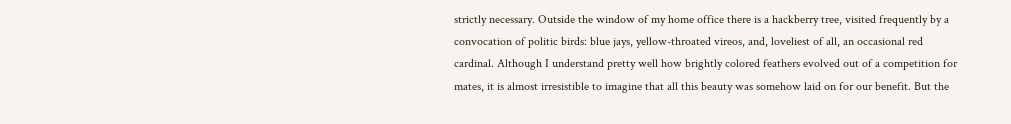strictly necessary. Outside the window of my home office there is a hackberry tree, visited frequently by a convocation of politic birds: blue jays, yellow-throated vireos, and, loveliest of all, an occasional red cardinal. Although I understand pretty well how brightly colored feathers evolved out of a competition for mates, it is almost irresistible to imagine that all this beauty was somehow laid on for our benefit. But the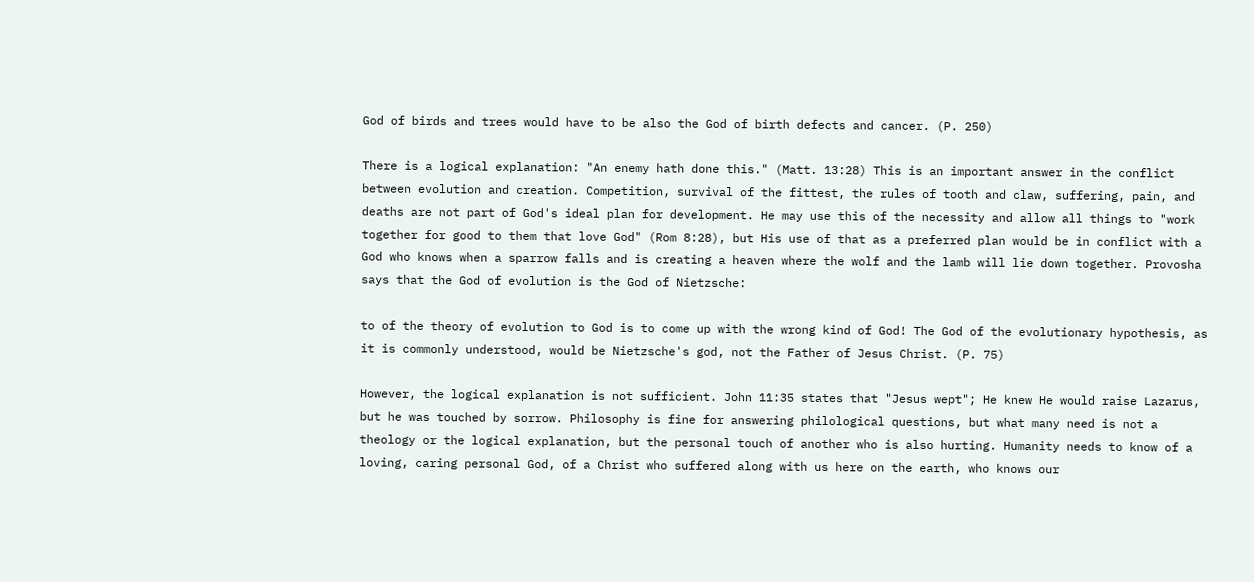God of birds and trees would have to be also the God of birth defects and cancer. (P. 250)

There is a logical explanation: "An enemy hath done this." (Matt. 13:28) This is an important answer in the conflict between evolution and creation. Competition, survival of the fittest, the rules of tooth and claw, suffering, pain, and deaths are not part of God's ideal plan for development. He may use this of the necessity and allow all things to "work together for good to them that love God" (Rom 8:28), but His use of that as a preferred plan would be in conflict with a God who knows when a sparrow falls and is creating a heaven where the wolf and the lamb will lie down together. Provosha says that the God of evolution is the God of Nietzsche:

to of the theory of evolution to God is to come up with the wrong kind of God! The God of the evolutionary hypothesis, as it is commonly understood, would be Nietzsche's god, not the Father of Jesus Christ. (P. 75)

However, the logical explanation is not sufficient. John 11:35 states that "Jesus wept"; He knew He would raise Lazarus, but he was touched by sorrow. Philosophy is fine for answering philological questions, but what many need is not a theology or the logical explanation, but the personal touch of another who is also hurting. Humanity needs to know of a loving, caring personal God, of a Christ who suffered along with us here on the earth, who knows our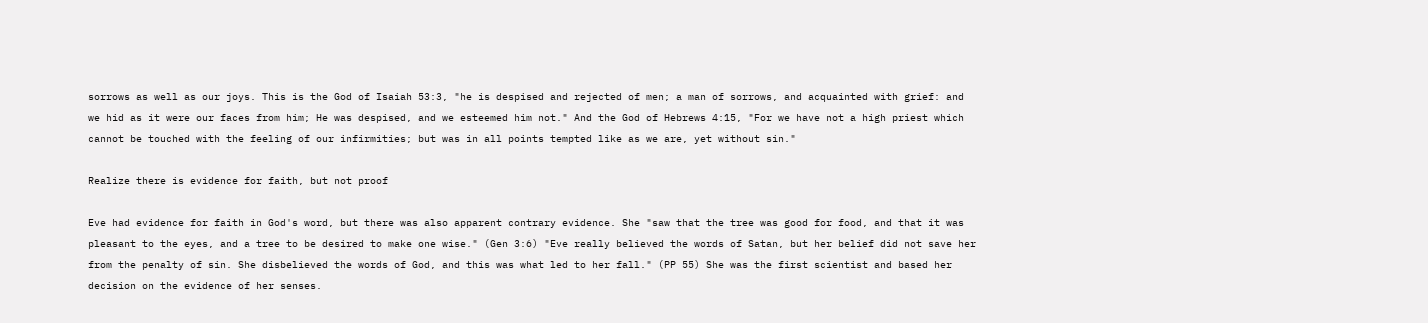sorrows as well as our joys. This is the God of Isaiah 53:3, "he is despised and rejected of men; a man of sorrows, and acquainted with grief: and we hid as it were our faces from him; He was despised, and we esteemed him not." And the God of Hebrews 4:15, "For we have not a high priest which cannot be touched with the feeling of our infirmities; but was in all points tempted like as we are, yet without sin."

Realize there is evidence for faith, but not proof

Eve had evidence for faith in God's word, but there was also apparent contrary evidence. She "saw that the tree was good for food, and that it was pleasant to the eyes, and a tree to be desired to make one wise." (Gen 3:6) "Eve really believed the words of Satan, but her belief did not save her from the penalty of sin. She disbelieved the words of God, and this was what led to her fall." (PP 55) She was the first scientist and based her decision on the evidence of her senses.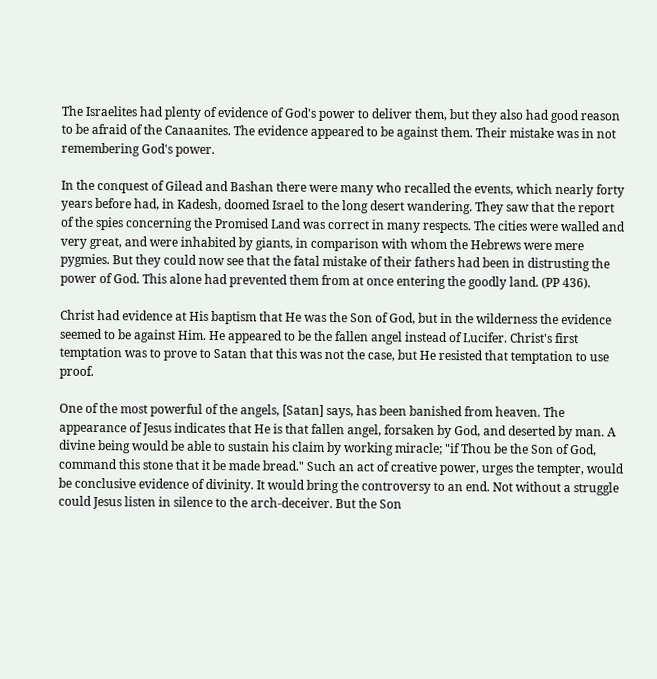The Israelites had plenty of evidence of God's power to deliver them, but they also had good reason to be afraid of the Canaanites. The evidence appeared to be against them. Their mistake was in not remembering God's power.

In the conquest of Gilead and Bashan there were many who recalled the events, which nearly forty years before had, in Kadesh, doomed Israel to the long desert wandering. They saw that the report of the spies concerning the Promised Land was correct in many respects. The cities were walled and very great, and were inhabited by giants, in comparison with whom the Hebrews were mere pygmies. But they could now see that the fatal mistake of their fathers had been in distrusting the power of God. This alone had prevented them from at once entering the goodly land. (PP 436).

Christ had evidence at His baptism that He was the Son of God, but in the wilderness the evidence seemed to be against Him. He appeared to be the fallen angel instead of Lucifer. Christ's first temptation was to prove to Satan that this was not the case, but He resisted that temptation to use proof.

One of the most powerful of the angels, [Satan] says, has been banished from heaven. The appearance of Jesus indicates that He is that fallen angel, forsaken by God, and deserted by man. A divine being would be able to sustain his claim by working miracle; "if Thou be the Son of God, command this stone that it be made bread." Such an act of creative power, urges the tempter, would be conclusive evidence of divinity. It would bring the controversy to an end. Not without a struggle could Jesus listen in silence to the arch-deceiver. But the Son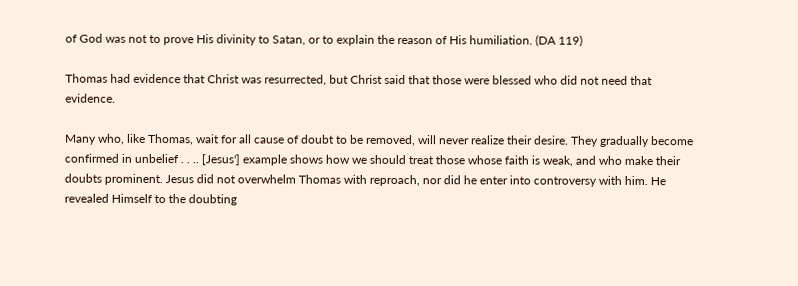of God was not to prove His divinity to Satan, or to explain the reason of His humiliation. (DA 119)

Thomas had evidence that Christ was resurrected, but Christ said that those were blessed who did not need that evidence.

Many who, like Thomas, wait for all cause of doubt to be removed, will never realize their desire. They gradually become confirmed in unbelief . . .. [Jesus'] example shows how we should treat those whose faith is weak, and who make their doubts prominent. Jesus did not overwhelm Thomas with reproach, nor did he enter into controversy with him. He revealed Himself to the doubting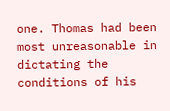one. Thomas had been most unreasonable in dictating the conditions of his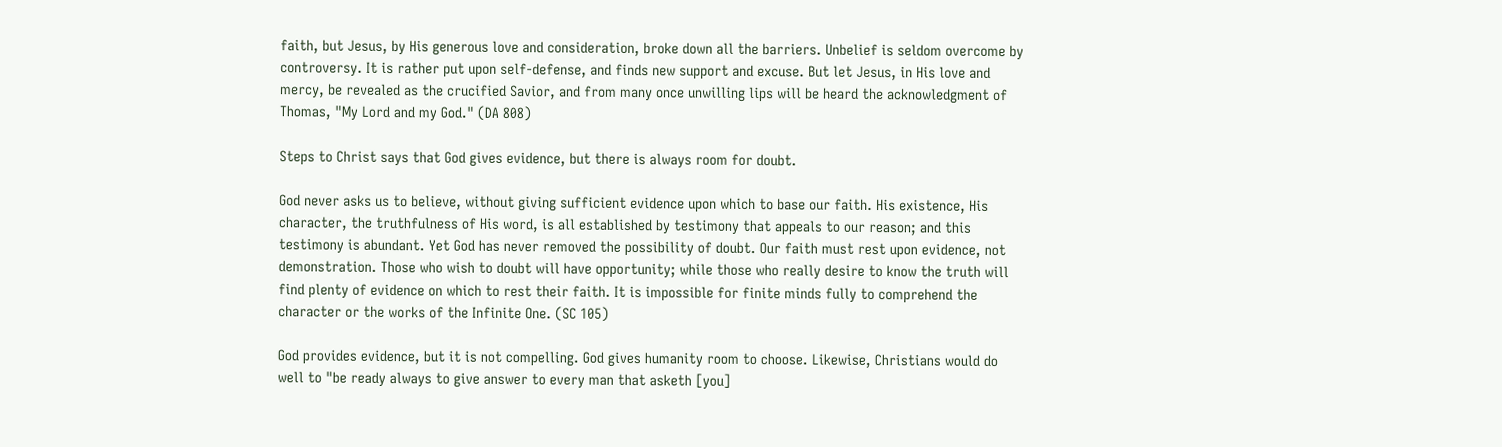faith, but Jesus, by His generous love and consideration, broke down all the barriers. Unbelief is seldom overcome by controversy. It is rather put upon self-defense, and finds new support and excuse. But let Jesus, in His love and mercy, be revealed as the crucified Savior, and from many once unwilling lips will be heard the acknowledgment of Thomas, "My Lord and my God." (DA 808)

Steps to Christ says that God gives evidence, but there is always room for doubt.

God never asks us to believe, without giving sufficient evidence upon which to base our faith. His existence, His character, the truthfulness of His word, is all established by testimony that appeals to our reason; and this testimony is abundant. Yet God has never removed the possibility of doubt. Our faith must rest upon evidence, not demonstration. Those who wish to doubt will have opportunity; while those who really desire to know the truth will find plenty of evidence on which to rest their faith. It is impossible for finite minds fully to comprehend the character or the works of the Infinite One. (SC 105)

God provides evidence, but it is not compelling. God gives humanity room to choose. Likewise, Christians would do well to "be ready always to give answer to every man that asketh [you]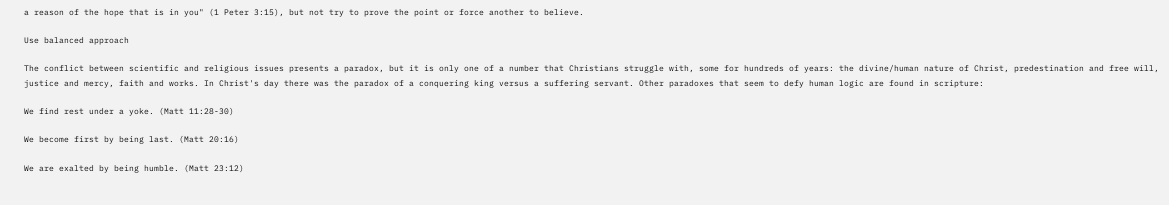a reason of the hope that is in you" (1 Peter 3:15), but not try to prove the point or force another to believe.

Use balanced approach

The conflict between scientific and religious issues presents a paradox, but it is only one of a number that Christians struggle with, some for hundreds of years: the divine/human nature of Christ, predestination and free will, justice and mercy, faith and works. In Christ's day there was the paradox of a conquering king versus a suffering servant. Other paradoxes that seem to defy human logic are found in scripture:

We find rest under a yoke. (Matt 11:28-30)

We become first by being last. (Matt 20:16)

We are exalted by being humble. (Matt 23:12)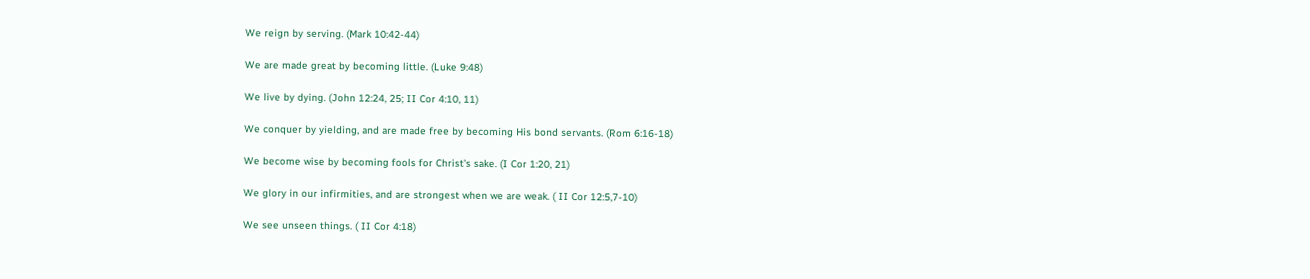We reign by serving. (Mark 10:42-44)

We are made great by becoming little. (Luke 9:48)

We live by dying. (John 12:24, 25; II Cor 4:10, 11)

We conquer by yielding, and are made free by becoming His bond servants. (Rom 6:16-18)

We become wise by becoming fools for Christ's sake. (I Cor 1:20, 21)

We glory in our infirmities, and are strongest when we are weak. ( II Cor 12:5,7-10)

We see unseen things. ( II Cor 4:18)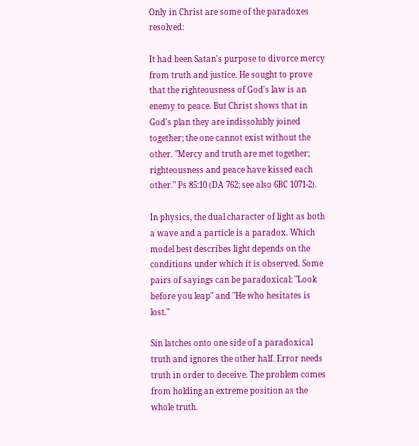Only in Christ are some of the paradoxes resolved:

It had been Satan's purpose to divorce mercy from truth and justice. He sought to prove that the righteousness of God's law is an enemy to peace. But Christ shows that in God's plan they are indissolubly joined together; the one cannot exist without the other. "Mercy and truth are met together; righteousness and peace have kissed each other." Ps 85:10 (DA 762; see also 6BC 1071-2).

In physics, the dual character of light as both a wave and a particle is a paradox. Which model best describes light depends on the conditions under which it is observed. Some pairs of sayings can be paradoxical: "Look before you leap" and "He who hesitates is lost."

Sin latches onto one side of a paradoxical truth and ignores the other half. Error needs truth in order to deceive. The problem comes from holding an extreme position as the whole truth.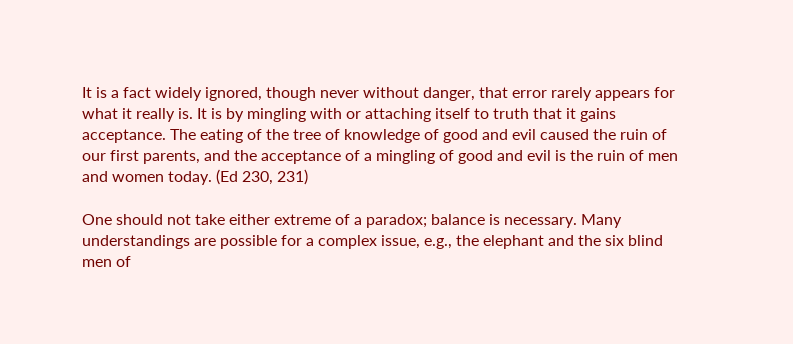It is a fact widely ignored, though never without danger, that error rarely appears for what it really is. It is by mingling with or attaching itself to truth that it gains acceptance. The eating of the tree of knowledge of good and evil caused the ruin of our first parents, and the acceptance of a mingling of good and evil is the ruin of men and women today. (Ed 230, 231)

One should not take either extreme of a paradox; balance is necessary. Many understandings are possible for a complex issue, e.g., the elephant and the six blind men of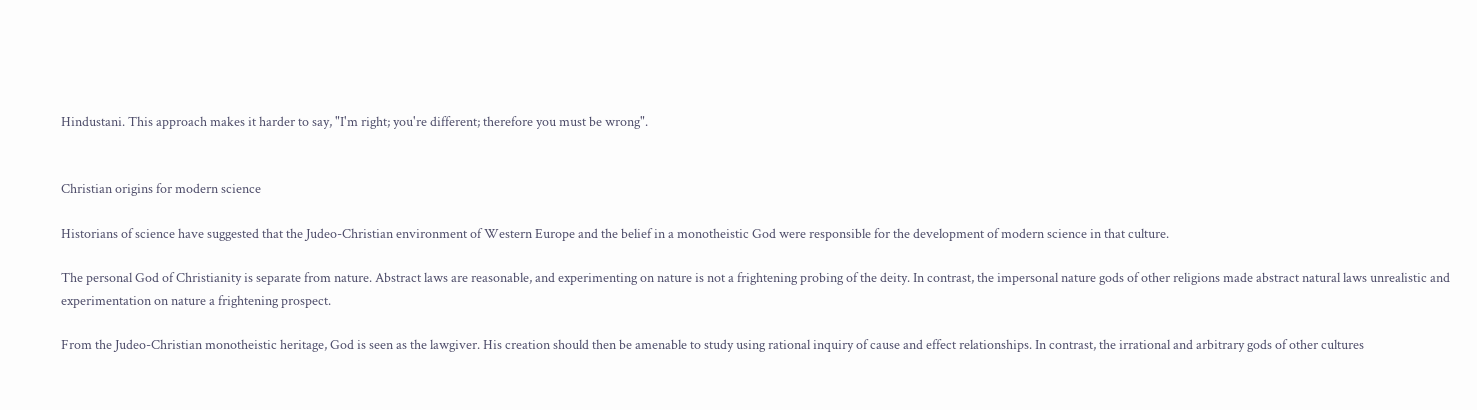Hindustani. This approach makes it harder to say, "I'm right; you're different; therefore you must be wrong".


Christian origins for modern science

Historians of science have suggested that the Judeo-Christian environment of Western Europe and the belief in a monotheistic God were responsible for the development of modern science in that culture.

The personal God of Christianity is separate from nature. Abstract laws are reasonable, and experimenting on nature is not a frightening probing of the deity. In contrast, the impersonal nature gods of other religions made abstract natural laws unrealistic and experimentation on nature a frightening prospect.

From the Judeo-Christian monotheistic heritage, God is seen as the lawgiver. His creation should then be amenable to study using rational inquiry of cause and effect relationships. In contrast, the irrational and arbitrary gods of other cultures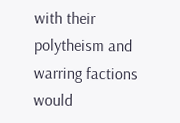with their polytheism and warring factions would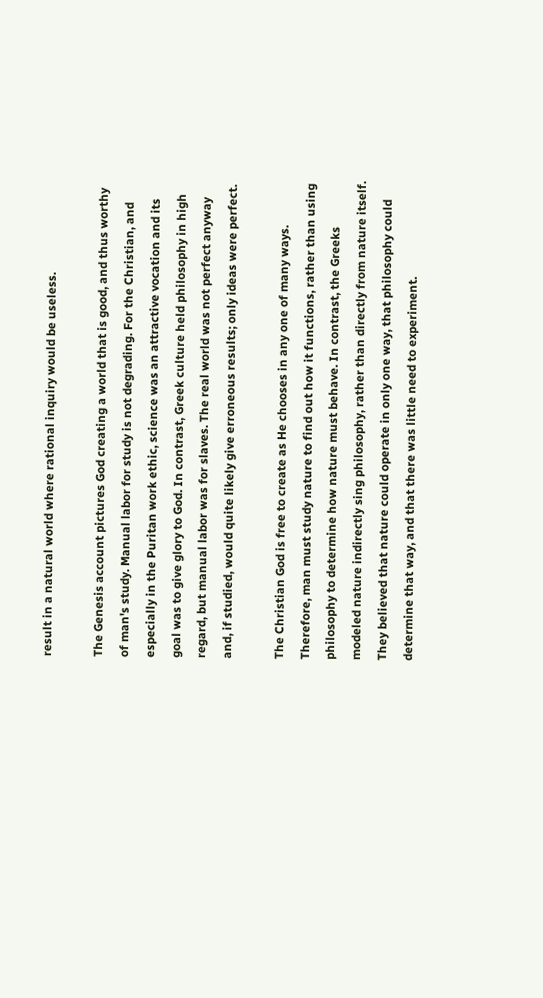result in a natural world where rational inquiry would be useless.

The Genesis account pictures God creating a world that is good, and thus worthy of man's study. Manual labor for study is not degrading. For the Christian, and especially in the Puritan work ethic, science was an attractive vocation and its goal was to give glory to God. In contrast, Greek culture held philosophy in high regard, but manual labor was for slaves. The real world was not perfect anyway and, if studied, would quite likely give erroneous results; only ideas were perfect.

The Christian God is free to create as He chooses in any one of many ways. Therefore, man must study nature to find out how it functions, rather than using philosophy to determine how nature must behave. In contrast, the Greeks modeled nature indirectly sing philosophy, rather than directly from nature itself. They believed that nature could operate in only one way, that philosophy could determine that way, and that there was little need to experiment.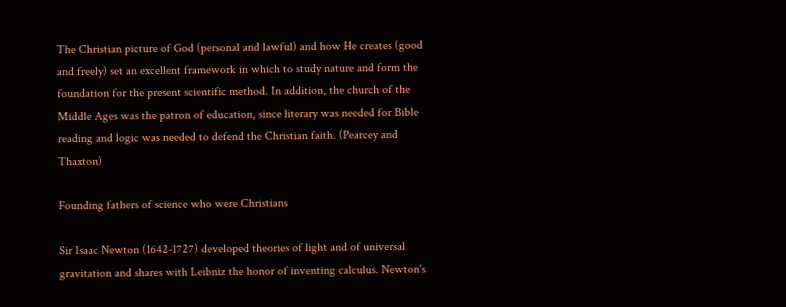The Christian picture of God (personal and lawful) and how He creates (good and freely) set an excellent framework in which to study nature and form the foundation for the present scientific method. In addition, the church of the Middle Ages was the patron of education, since literary was needed for Bible reading and logic was needed to defend the Christian faith. (Pearcey and Thaxton)

Founding fathers of science who were Christians

Sir Isaac Newton (1642-1727) developed theories of light and of universal gravitation and shares with Leibniz the honor of inventing calculus. Newton's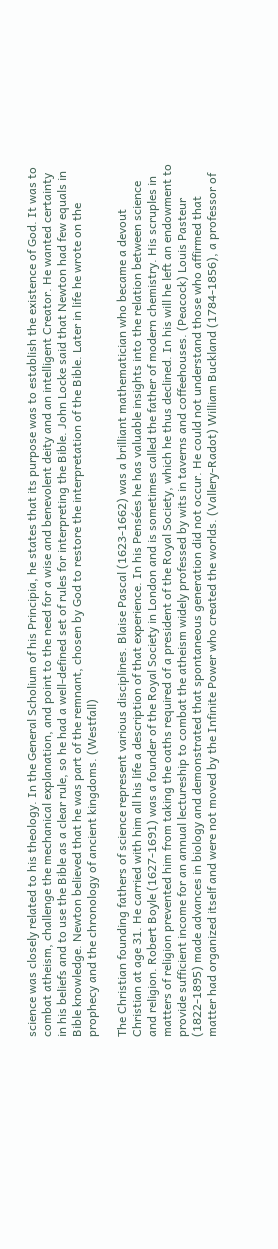science was closely related to his theology. In the General Scholium of his Principia, he states that its purpose was to establish the existence of God. It was to combat atheism, challenge the mechanical explanation, and point to the need for a wise and benevolent deity and an intelligent Creator. He wanted certainty in his beliefs and to use the Bible as a clear rule, so he had a well-defined set of rules for interpreting the Bible. John Locke said that Newton had few equals in Bible knowledge. Newton believed that he was part of the remnant, chosen by God to restore the interpretation of the Bible. Later in life he wrote on the prophecy and the chronology of ancient kingdoms. (Westfall)

The Christian founding fathers of science represent various disciplines. Blaise Pascal (1623-1662) was a brilliant mathematician who became a devout Christian at age 31. He carried with him all his life a description of that experience. In his Pensées he has valuable insights into the relation between science and religion. Robert Boyle (1627-1691) was a founder of the Royal Society in London and is sometimes called the father of modern chemistry. His scruples in matters of religion prevented him from taking the oaths required of a president of the Royal Society, which he thus declined. In his will he left an endowment to provide sufficient income for an annual lectureship to combat the atheism widely professed by wits in taverns and coffeehouses. (Peacock) Louis Pasteur (1822-1895) made advances in biology and demonstrated that spontaneous generation did not occur. He could not understand those who affirmed that matter had organized itself and were not moved by the Infinite Power who created the worlds. (Vallery-Radot) William Buckland (1784-1856), a professor of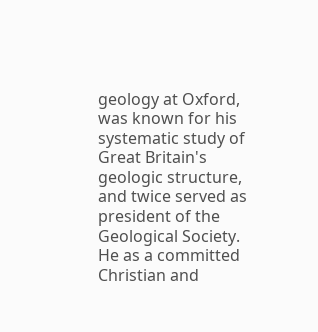geology at Oxford, was known for his systematic study of Great Britain's geologic structure, and twice served as president of the Geological Society. He as a committed Christian and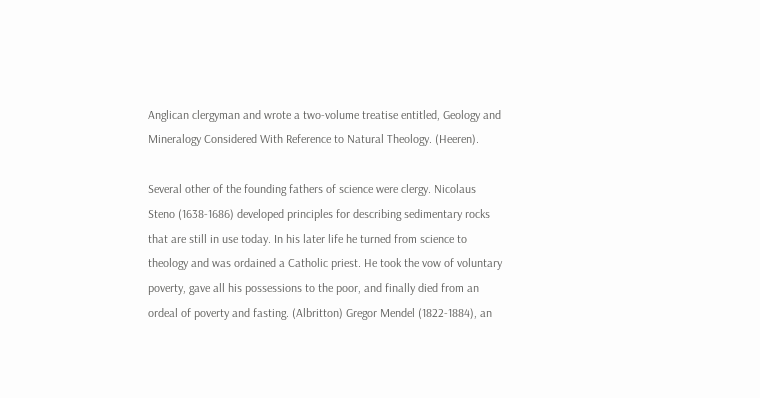Anglican clergyman and wrote a two-volume treatise entitled, Geology and Mineralogy Considered With Reference to Natural Theology. (Heeren).

Several other of the founding fathers of science were clergy. Nicolaus Steno (1638-1686) developed principles for describing sedimentary rocks that are still in use today. In his later life he turned from science to theology and was ordained a Catholic priest. He took the vow of voluntary poverty, gave all his possessions to the poor, and finally died from an ordeal of poverty and fasting. (Albritton) Gregor Mendel (1822-1884), an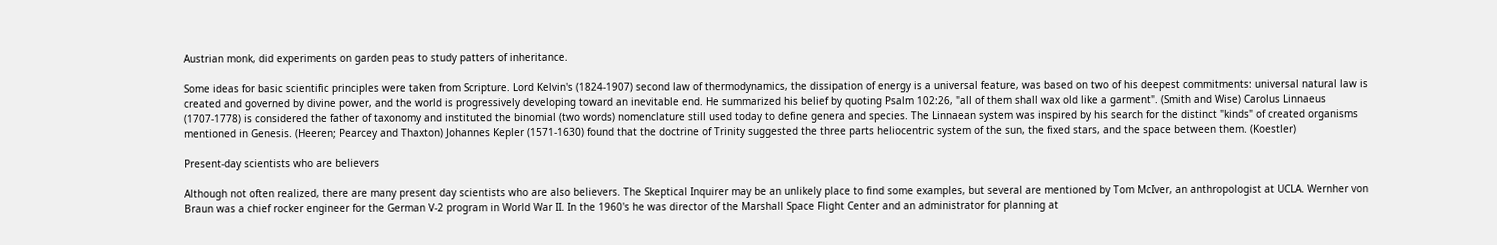Austrian monk, did experiments on garden peas to study patters of inheritance.

Some ideas for basic scientific principles were taken from Scripture. Lord Kelvin's (1824-1907) second law of thermodynamics, the dissipation of energy is a universal feature, was based on two of his deepest commitments: universal natural law is created and governed by divine power, and the world is progressively developing toward an inevitable end. He summarized his belief by quoting Psalm 102:26, "all of them shall wax old like a garment". (Smith and Wise) Carolus Linnaeus (1707-1778) is considered the father of taxonomy and instituted the binomial (two words) nomenclature still used today to define genera and species. The Linnaean system was inspired by his search for the distinct "kinds" of created organisms mentioned in Genesis. (Heeren; Pearcey and Thaxton) Johannes Kepler (1571-1630) found that the doctrine of Trinity suggested the three parts heliocentric system of the sun, the fixed stars, and the space between them. (Koestler)

Present-day scientists who are believers

Although not often realized, there are many present day scientists who are also believers. The Skeptical Inquirer may be an unlikely place to find some examples, but several are mentioned by Tom McIver, an anthropologist at UCLA. Wernher von Braun was a chief rocker engineer for the German V-2 program in World War II. In the 1960's he was director of the Marshall Space Flight Center and an administrator for planning at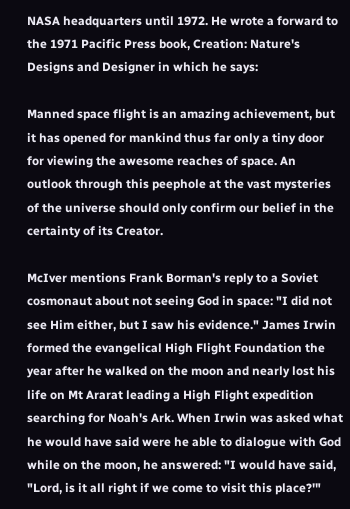NASA headquarters until 1972. He wrote a forward to the 1971 Pacific Press book, Creation: Nature's Designs and Designer in which he says:

Manned space flight is an amazing achievement, but it has opened for mankind thus far only a tiny door for viewing the awesome reaches of space. An outlook through this peephole at the vast mysteries of the universe should only confirm our belief in the certainty of its Creator.

McIver mentions Frank Borman's reply to a Soviet cosmonaut about not seeing God in space: "I did not see Him either, but I saw his evidence." James Irwin formed the evangelical High Flight Foundation the year after he walked on the moon and nearly lost his life on Mt Ararat leading a High Flight expedition searching for Noah's Ark. When Irwin was asked what he would have said were he able to dialogue with God while on the moon, he answered: "I would have said, "Lord, is it all right if we come to visit this place?'"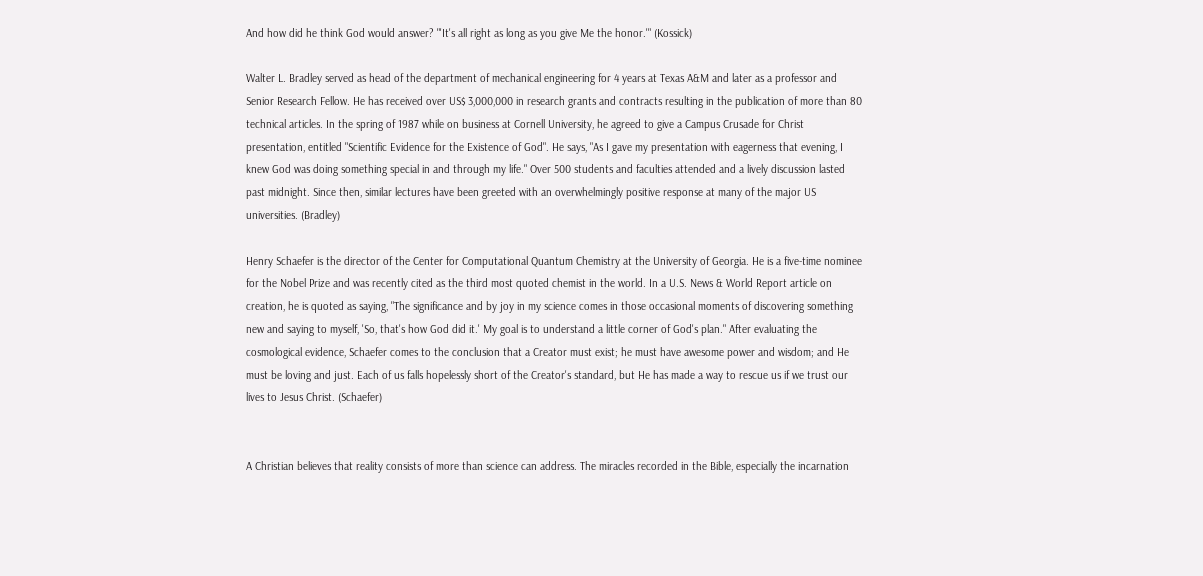And how did he think God would answer? "'It's all right as long as you give Me the honor.'" (Kossick)

Walter L. Bradley served as head of the department of mechanical engineering for 4 years at Texas A&M and later as a professor and Senior Research Fellow. He has received over US$ 3,000,000 in research grants and contracts resulting in the publication of more than 80 technical articles. In the spring of 1987 while on business at Cornell University, he agreed to give a Campus Crusade for Christ presentation, entitled "Scientific Evidence for the Existence of God". He says, "As I gave my presentation with eagerness that evening, I knew God was doing something special in and through my life." Over 500 students and faculties attended and a lively discussion lasted past midnight. Since then, similar lectures have been greeted with an overwhelmingly positive response at many of the major US universities. (Bradley)

Henry Schaefer is the director of the Center for Computational Quantum Chemistry at the University of Georgia. He is a five-time nominee for the Nobel Prize and was recently cited as the third most quoted chemist in the world. In a U.S. News & World Report article on creation, he is quoted as saying, "The significance and by joy in my science comes in those occasional moments of discovering something new and saying to myself, 'So, that's how God did it.' My goal is to understand a little corner of God's plan." After evaluating the cosmological evidence, Schaefer comes to the conclusion that a Creator must exist; he must have awesome power and wisdom; and He must be loving and just. Each of us falls hopelessly short of the Creator's standard, but He has made a way to rescue us if we trust our lives to Jesus Christ. (Schaefer)


A Christian believes that reality consists of more than science can address. The miracles recorded in the Bible, especially the incarnation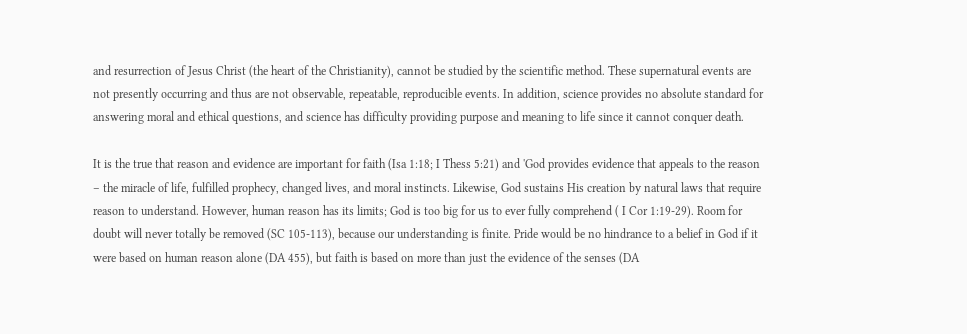and resurrection of Jesus Christ (the heart of the Christianity), cannot be studied by the scientific method. These supernatural events are not presently occurring and thus are not observable, repeatable, reproducible events. In addition, science provides no absolute standard for answering moral and ethical questions, and science has difficulty providing purpose and meaning to life since it cannot conquer death.

It is the true that reason and evidence are important for faith (Isa 1:18; I Thess 5:21) and 'God provides evidence that appeals to the reason – the miracle of life, fulfilled prophecy, changed lives, and moral instincts. Likewise, God sustains His creation by natural laws that require reason to understand. However, human reason has its limits; God is too big for us to ever fully comprehend ( I Cor 1:19-29). Room for doubt will never totally be removed (SC 105-113), because our understanding is finite. Pride would be no hindrance to a belief in God if it were based on human reason alone (DA 455), but faith is based on more than just the evidence of the senses (DA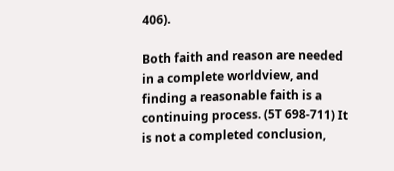406).

Both faith and reason are needed in a complete worldview, and finding a reasonable faith is a continuing process. (5T 698-711) It is not a completed conclusion,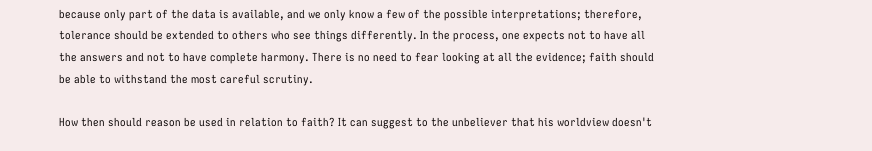because only part of the data is available, and we only know a few of the possible interpretations; therefore, tolerance should be extended to others who see things differently. In the process, one expects not to have all the answers and not to have complete harmony. There is no need to fear looking at all the evidence; faith should be able to withstand the most careful scrutiny.

How then should reason be used in relation to faith? It can suggest to the unbeliever that his worldview doesn't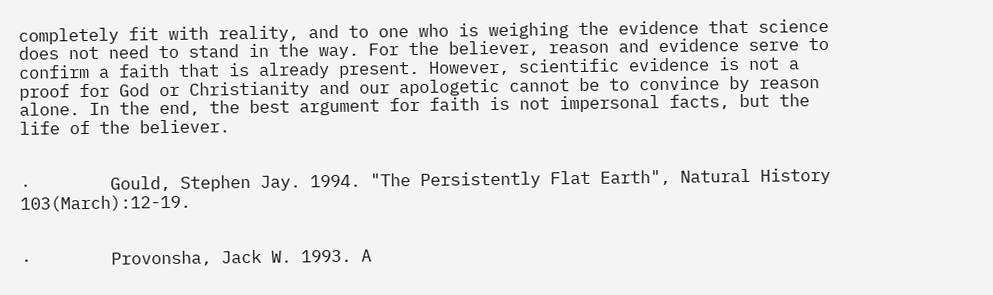completely fit with reality, and to one who is weighing the evidence that science does not need to stand in the way. For the believer, reason and evidence serve to confirm a faith that is already present. However, scientific evidence is not a proof for God or Christianity and our apologetic cannot be to convince by reason alone. In the end, the best argument for faith is not impersonal facts, but the life of the believer.


·        Gould, Stephen Jay. 1994. "The Persistently Flat Earth", Natural History 103(March):12-19.


·        Provonsha, Jack W. 1993. A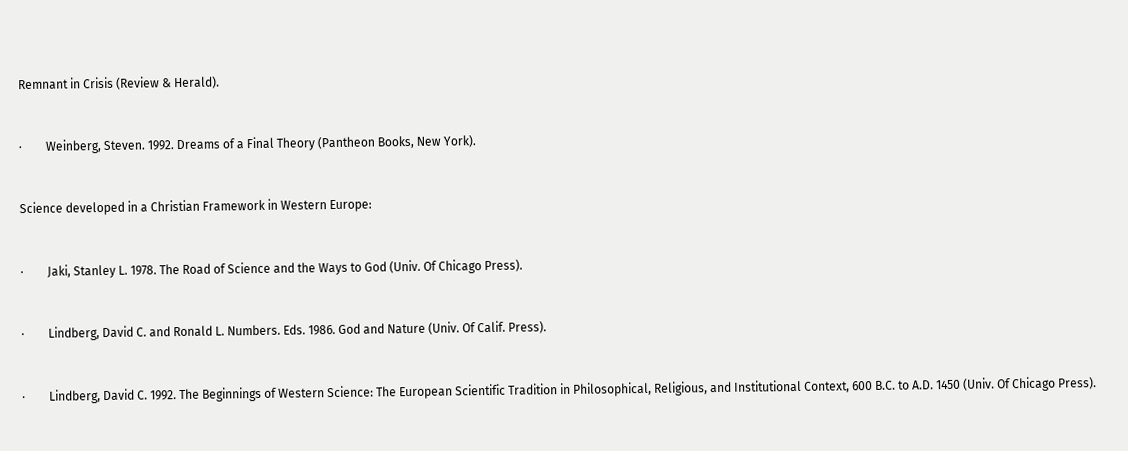Remnant in Crisis (Review & Herald).


·        Weinberg, Steven. 1992. Dreams of a Final Theory (Pantheon Books, New York).


Science developed in a Christian Framework in Western Europe:


·        Jaki, Stanley L. 1978. The Road of Science and the Ways to God (Univ. Of Chicago Press).


·        Lindberg, David C. and Ronald L. Numbers. Eds. 1986. God and Nature (Univ. Of Calif. Press).


·        Lindberg, David C. 1992. The Beginnings of Western Science: The European Scientific Tradition in Philosophical, Religious, and Institutional Context, 600 B.C. to A.D. 1450 (Univ. Of Chicago Press).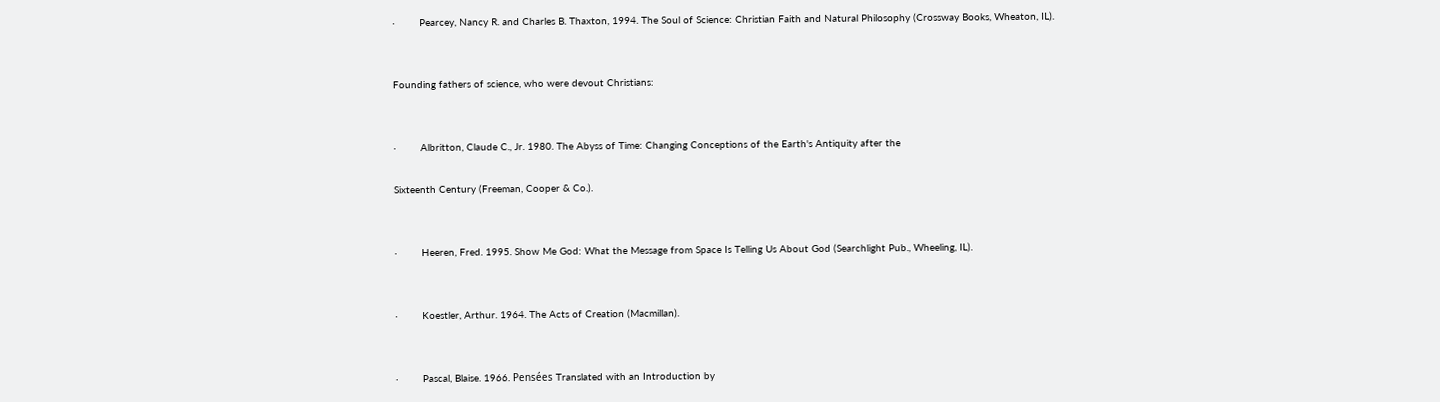·        Pearcey, Nancy R. and Charles B. Thaxton, 1994. The Soul of Science: Christian Faith and Natural Philosophy (Crossway Books, Wheaton, IL).


Founding fathers of science, who were devout Christians:


·        Albritton, Claude C., Jr. 1980. The Abyss of Time: Changing Conceptions of the Earth's Antiquity after the

Sixteenth Century (Freeman, Cooper & Co.).


·        Heeren, Fred. 1995. Show Me God: What the Message from Space Is Telling Us About God (Searchlight Pub., Wheeling, IL).


·        Koestler, Arthur. 1964. The Acts of Creation (Macmillan).


·        Pascal, Blaise. 1966. Pensées Translated with an Introduction by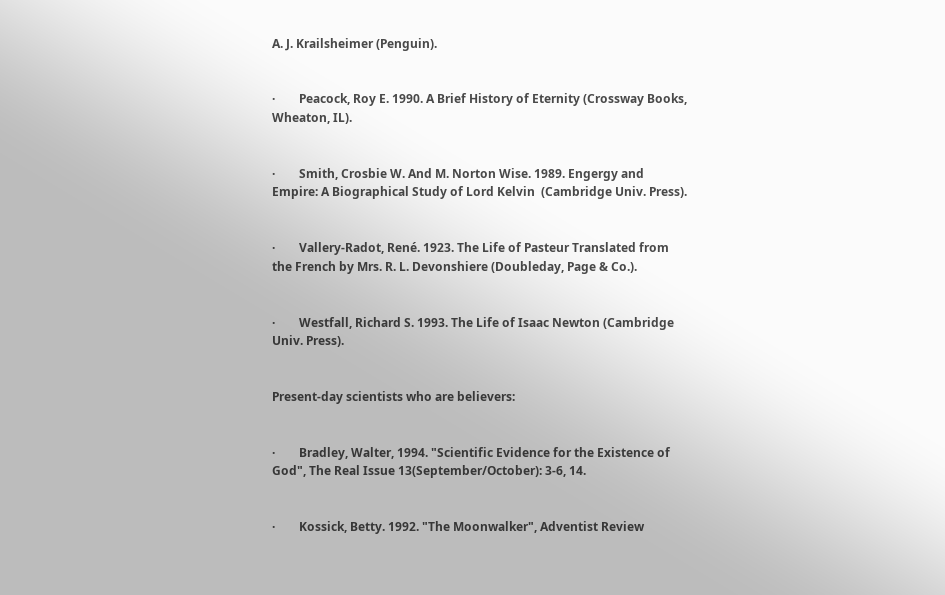A. J. Krailsheimer (Penguin).


·        Peacock, Roy E. 1990. A Brief History of Eternity (Crossway Books, Wheaton, IL).


·        Smith, Crosbie W. And M. Norton Wise. 1989. Engergy and Empire: A Biographical Study of Lord Kelvin  (Cambridge Univ. Press).


·        Vallery-Radot, René. 1923. The Life of Pasteur Translated from the French by Mrs. R. L. Devonshiere (Doubleday, Page & Co.).


·        Westfall, Richard S. 1993. The Life of Isaac Newton (Cambridge Univ. Press).


Present-day scientists who are believers:


·        Bradley, Walter, 1994. "Scientific Evidence for the Existence of God", The Real Issue 13(September/October): 3-6, 14.


·        Kossick, Betty. 1992. "The Moonwalker", Adventist Review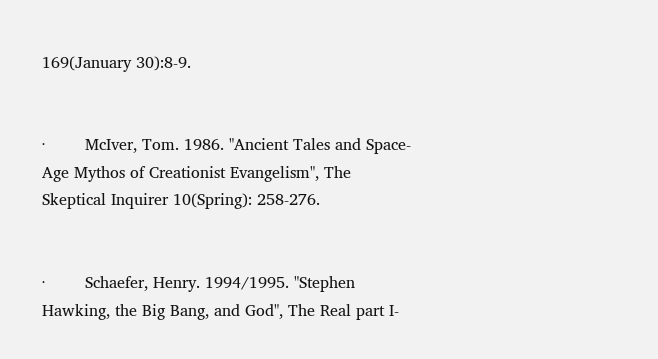169(January 30):8-9.


·        McIver, Tom. 1986. "Ancient Tales and Space-Age Mythos of Creationist Evangelism", The Skeptical Inquirer 10(Spring): 258-276.


·        Schaefer, Henry. 1994/1995. "Stephen Hawking, the Big Bang, and God", The Real part I-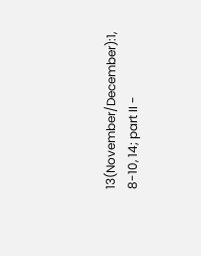13(November/December):1, 8-10, 14; part II -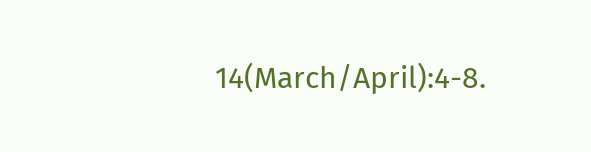14(March/April):4-8.